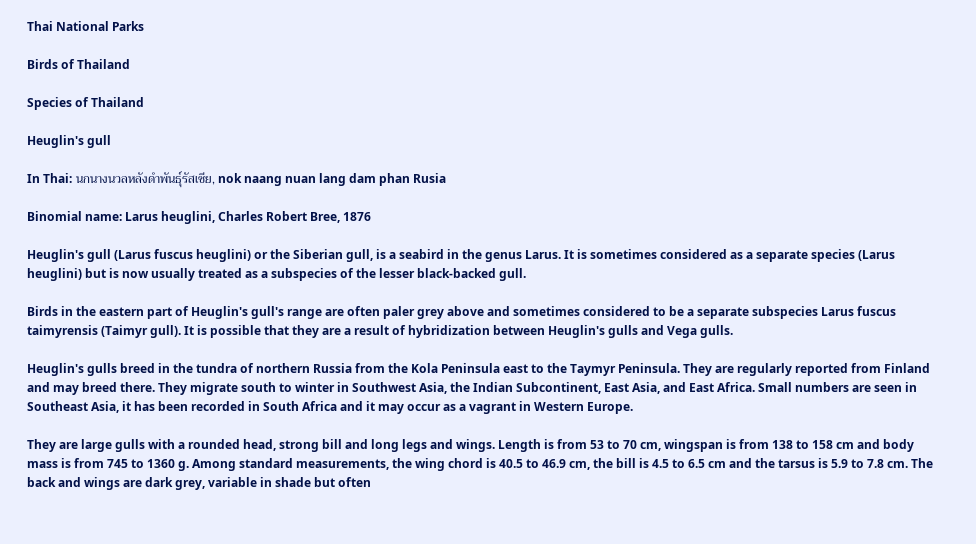Thai National Parks

Birds of Thailand

Species of Thailand

Heuglin's gull

In Thai: นกนางนวลหลังดำพันธุ์รัสเซีย, nok naang nuan lang dam phan Rusia

Binomial name: Larus heuglini, Charles Robert Bree, 1876

Heuglin's gull (Larus fuscus heuglini) or the Siberian gull, is a seabird in the genus Larus. It is sometimes considered as a separate species (Larus heuglini) but is now usually treated as a subspecies of the lesser black-backed gull.

Birds in the eastern part of Heuglin's gull's range are often paler grey above and sometimes considered to be a separate subspecies Larus fuscus taimyrensis (Taimyr gull). It is possible that they are a result of hybridization between Heuglin's gulls and Vega gulls.

Heuglin's gulls breed in the tundra of northern Russia from the Kola Peninsula east to the Taymyr Peninsula. They are regularly reported from Finland and may breed there. They migrate south to winter in Southwest Asia, the Indian Subcontinent, East Asia, and East Africa. Small numbers are seen in Southeast Asia, it has been recorded in South Africa and it may occur as a vagrant in Western Europe.

They are large gulls with a rounded head, strong bill and long legs and wings. Length is from 53 to 70 cm, wingspan is from 138 to 158 cm and body mass is from 745 to 1360 g. Among standard measurements, the wing chord is 40.5 to 46.9 cm, the bill is 4.5 to 6.5 cm and the tarsus is 5.9 to 7.8 cm. The back and wings are dark grey, variable in shade but often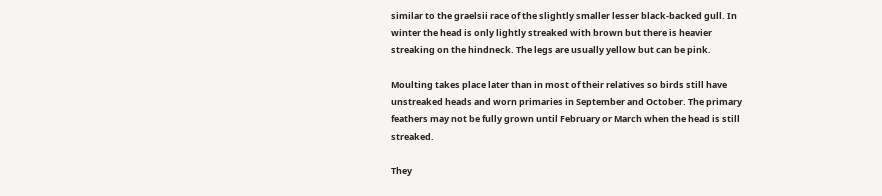similar to the graelsii race of the slightly smaller lesser black-backed gull. In winter the head is only lightly streaked with brown but there is heavier streaking on the hindneck. The legs are usually yellow but can be pink.

Moulting takes place later than in most of their relatives so birds still have unstreaked heads and worn primaries in September and October. The primary feathers may not be fully grown until February or March when the head is still streaked.

They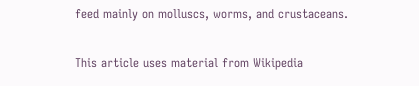feed mainly on molluscs, worms, and crustaceans.

This article uses material from Wikipedia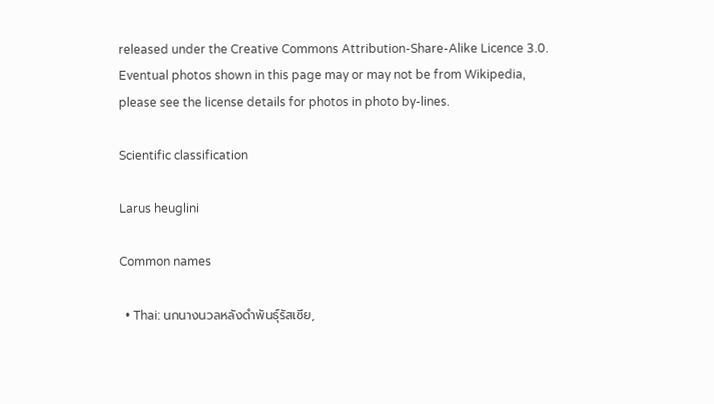released under the Creative Commons Attribution-Share-Alike Licence 3.0. Eventual photos shown in this page may or may not be from Wikipedia, please see the license details for photos in photo by-lines.

Scientific classification

Larus heuglini

Common names

  • Thai: นกนางนวลหลังดำพันธุ์รัสเซีย,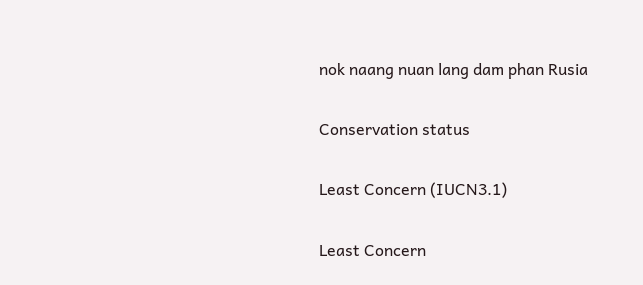nok naang nuan lang dam phan Rusia

Conservation status

Least Concern (IUCN3.1)

Least Concern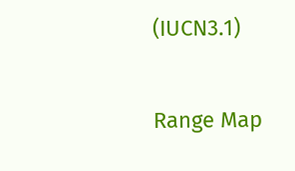(IUCN3.1)

Range Map